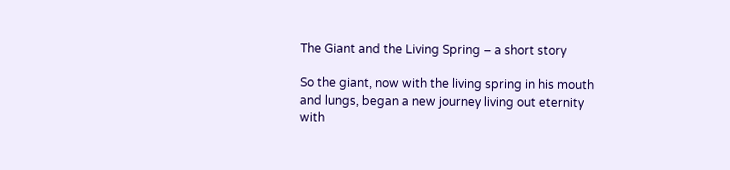The Giant and the Living Spring – a short story

So the giant, now with the living spring in his mouth and lungs, began a new journey living out eternity with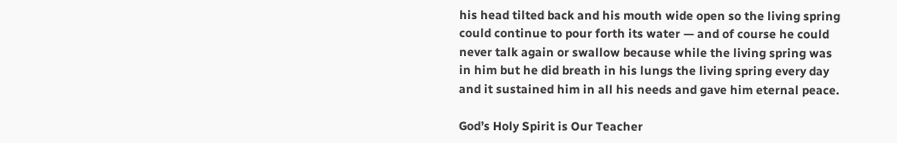his head tilted back and his mouth wide open so the living spring could continue to pour forth its water — and of course he could never talk again or swallow because while the living spring was in him but he did breath in his lungs the living spring every day and it sustained him in all his needs and gave him eternal peace.

God’s Holy Spirit is Our Teacher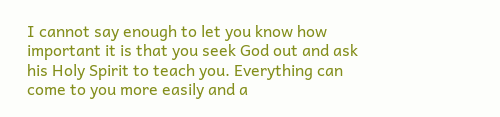I cannot say enough to let you know how important it is that you seek God out and ask his Holy Spirit to teach you. Everything can come to you more easily and a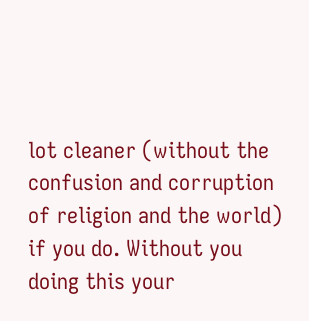lot cleaner (without the confusion and corruption of religion and the world) if you do. Without you doing this your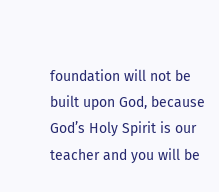foundation will not be built upon God, because God’s Holy Spirit is our teacher and you will be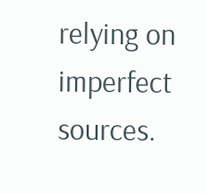relying on imperfect sources.